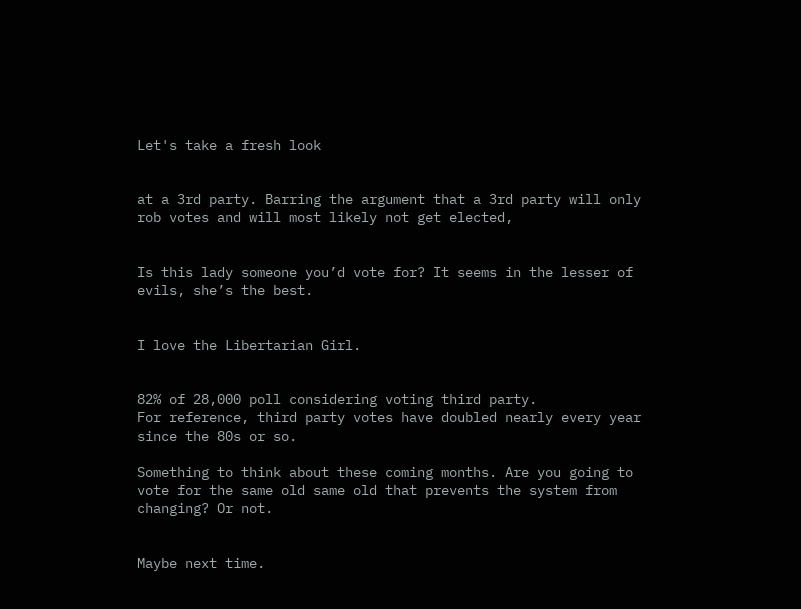Let's take a fresh look


at a 3rd party. Barring the argument that a 3rd party will only rob votes and will most likely not get elected,


Is this lady someone you’d vote for? It seems in the lesser of evils, she’s the best.


I love the Libertarian Girl.


82% of 28,000 poll considering voting third party.
For reference, third party votes have doubled nearly every year since the 80s or so.

Something to think about these coming months. Are you going to vote for the same old same old that prevents the system from changing? Or not.


Maybe next time.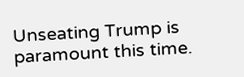Unseating Trump is paramount this time.